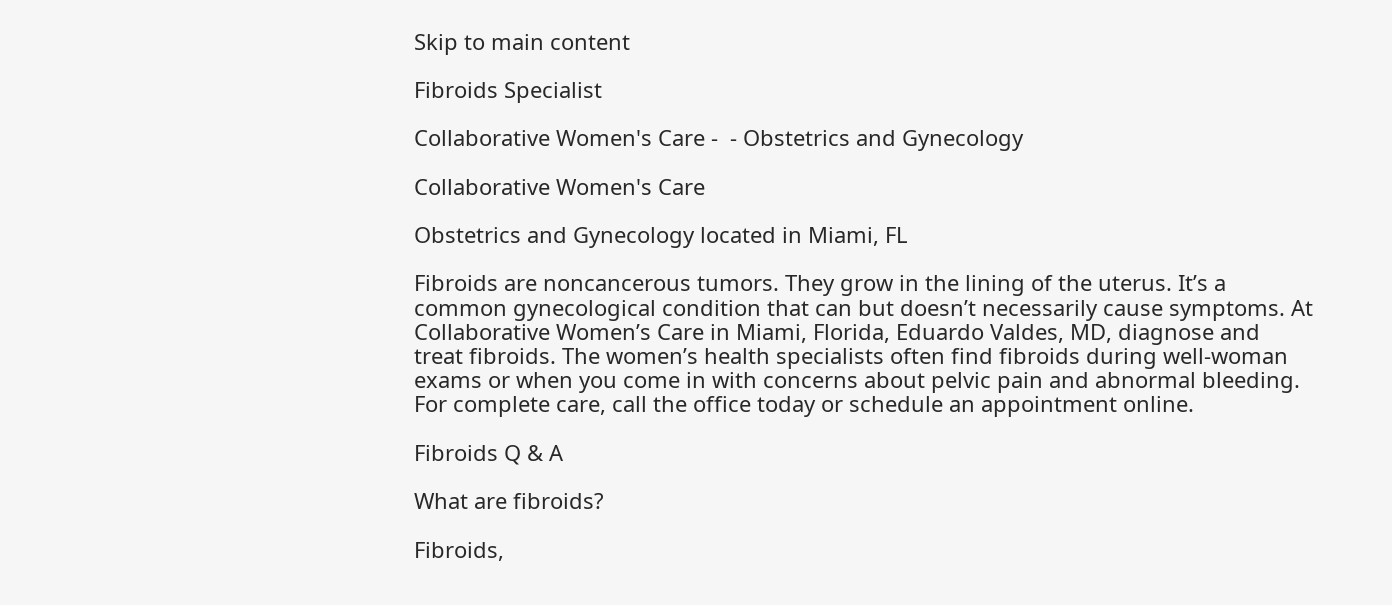Skip to main content

Fibroids Specialist

Collaborative Women's Care -  - Obstetrics and Gynecology

Collaborative Women's Care

Obstetrics and Gynecology located in Miami, FL

Fibroids are noncancerous tumors. They grow in the lining of the uterus. It’s a common gynecological condition that can but doesn’t necessarily cause symptoms. At Collaborative Women’s Care in Miami, Florida, Eduardo Valdes, MD, diagnose and treat fibroids. The women’s health specialists often find fibroids during well-woman exams or when you come in with concerns about pelvic pain and abnormal bleeding. For complete care, call the office today or schedule an appointment online.

Fibroids Q & A

What are fibroids?

Fibroids,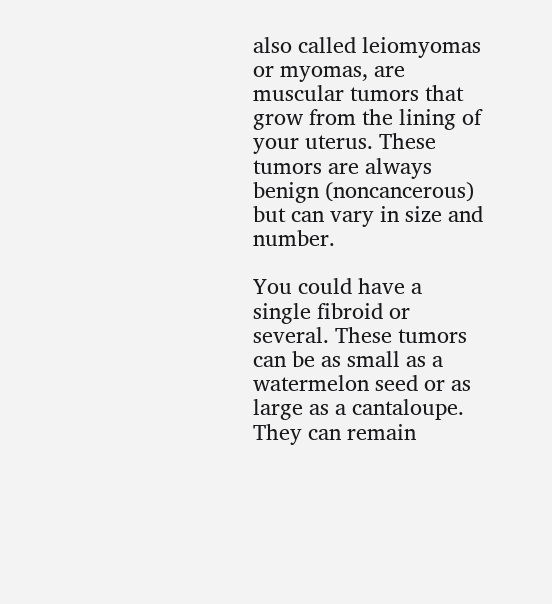also called leiomyomas or myomas, are muscular tumors that grow from the lining of your uterus. These tumors are always benign (noncancerous) but can vary in size and number.

You could have a single fibroid or several. These tumors can be as small as a watermelon seed or as large as a cantaloupe. They can remain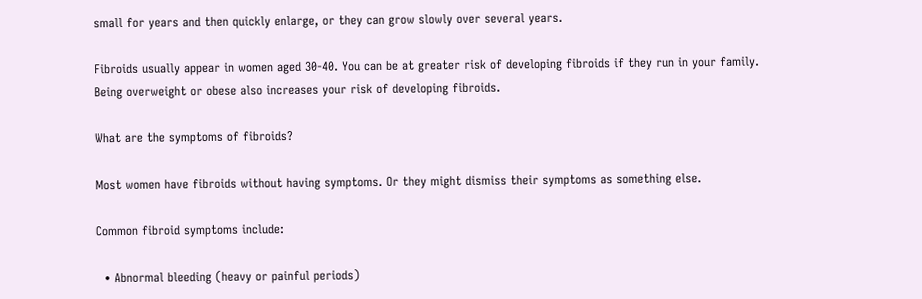small for years and then quickly enlarge, or they can grow slowly over several years.

Fibroids usually appear in women aged 30-40. You can be at greater risk of developing fibroids if they run in your family. Being overweight or obese also increases your risk of developing fibroids.

What are the symptoms of fibroids?

Most women have fibroids without having symptoms. Or they might dismiss their symptoms as something else.

Common fibroid symptoms include:

  • Abnormal bleeding (heavy or painful periods)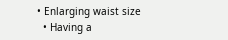• Enlarging waist size
  • Having a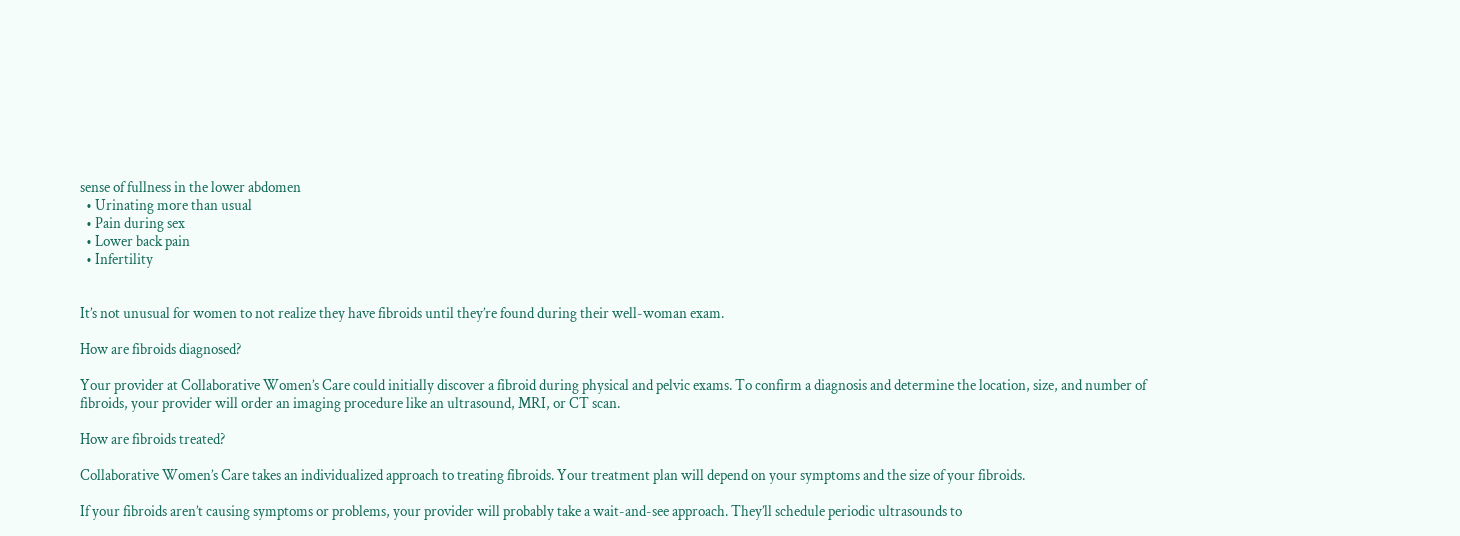sense of fullness in the lower abdomen
  • Urinating more than usual
  • Pain during sex
  • Lower back pain
  • Infertility


It’s not unusual for women to not realize they have fibroids until they’re found during their well-woman exam.

How are fibroids diagnosed?

Your provider at Collaborative Women’s Care could initially discover a fibroid during physical and pelvic exams. To confirm a diagnosis and determine the location, size, and number of fibroids, your provider will order an imaging procedure like an ultrasound, MRI, or CT scan.

How are fibroids treated?

Collaborative Women’s Care takes an individualized approach to treating fibroids. Your treatment plan will depend on your symptoms and the size of your fibroids.

If your fibroids aren’t causing symptoms or problems, your provider will probably take a wait-and-see approach. They’ll schedule periodic ultrasounds to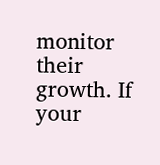monitor their growth. If your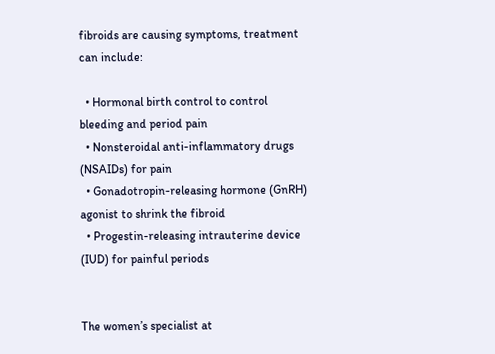fibroids are causing symptoms, treatment can include:

  • Hormonal birth control to control bleeding and period pain
  • Nonsteroidal anti-inflammatory drugs (NSAIDs) for pain
  • Gonadotropin-releasing hormone (GnRH) agonist to shrink the fibroid
  • Progestin-releasing intrauterine device (IUD) for painful periods


The women’s specialist at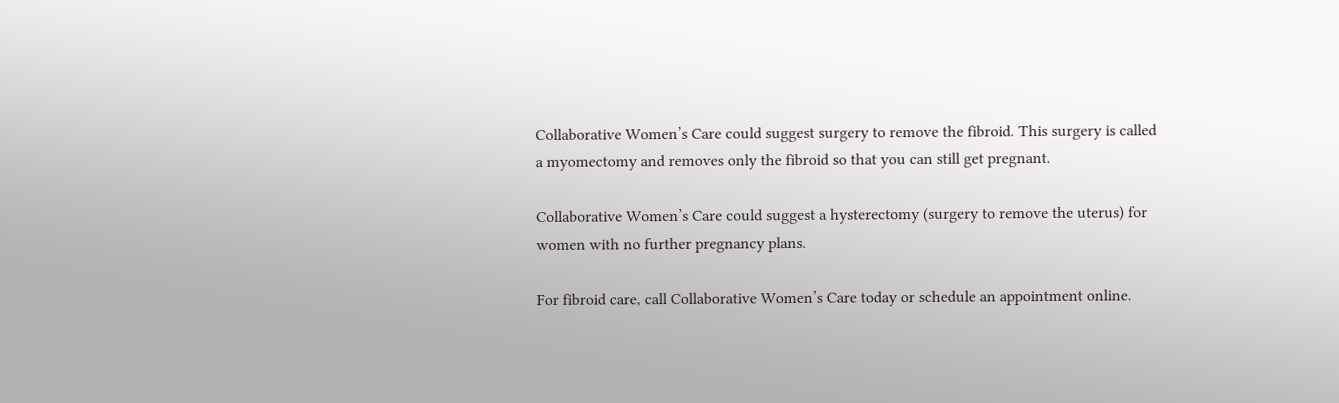Collaborative Women’s Care could suggest surgery to remove the fibroid. This surgery is called a myomectomy and removes only the fibroid so that you can still get pregnant.

Collaborative Women’s Care could suggest a hysterectomy (surgery to remove the uterus) for women with no further pregnancy plans.

For fibroid care, call Collaborative Women’s Care today or schedule an appointment online.